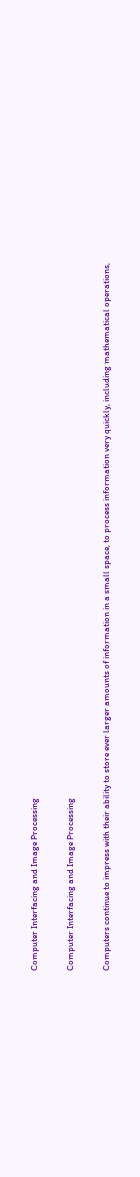Computer Interfacing and Image Processing

Computer Interfacing and Image Processing

Computers continue to impress with their ability to store ever larger amounts of information in a small space, to process information very quickly, including mathematical operations,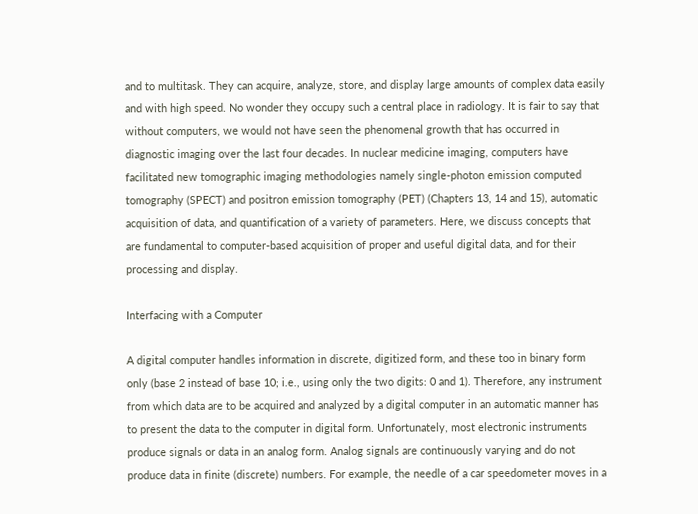and to multitask. They can acquire, analyze, store, and display large amounts of complex data easily and with high speed. No wonder they occupy such a central place in radiology. It is fair to say that without computers, we would not have seen the phenomenal growth that has occurred in diagnostic imaging over the last four decades. In nuclear medicine imaging, computers have facilitated new tomographic imaging methodologies namely single-photon emission computed tomography (SPECT) and positron emission tomography (PET) (Chapters 13, 14 and 15), automatic acquisition of data, and quantification of a variety of parameters. Here, we discuss concepts that are fundamental to computer-based acquisition of proper and useful digital data, and for their processing and display.

Interfacing with a Computer

A digital computer handles information in discrete, digitized form, and these too in binary form only (base 2 instead of base 10; i.e., using only the two digits: 0 and 1). Therefore, any instrument from which data are to be acquired and analyzed by a digital computer in an automatic manner has to present the data to the computer in digital form. Unfortunately, most electronic instruments produce signals or data in an analog form. Analog signals are continuously varying and do not produce data in finite (discrete) numbers. For example, the needle of a car speedometer moves in a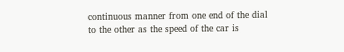continuous manner from one end of the dial to the other as the speed of the car is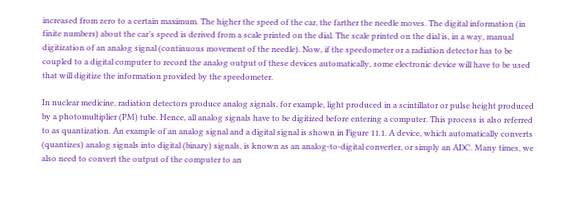increased from zero to a certain maximum. The higher the speed of the car, the farther the needle moves. The digital information (in finite numbers) about the car’s speed is derived from a scale printed on the dial. The scale printed on the dial is, in a way, manual digitization of an analog signal (continuous movement of the needle). Now, if the speedometer or a radiation detector has to be coupled to a digital computer to record the analog output of these devices automatically, some electronic device will have to be used that will digitize the information provided by the speedometer.

In nuclear medicine, radiation detectors produce analog signals, for example, light produced in a scintillator or pulse height produced by a photomultiplier (PM) tube. Hence, all analog signals have to be digitized before entering a computer. This process is also referred to as quantization. An example of an analog signal and a digital signal is shown in Figure 11.1. A device, which automatically converts (quantizes) analog signals into digital (binary) signals, is known as an analog-to-digital converter, or simply an ADC. Many times, we also need to convert the output of the computer to an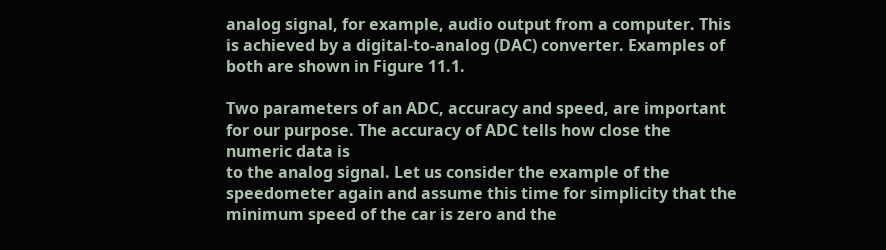analog signal, for example, audio output from a computer. This is achieved by a digital-to-analog (DAC) converter. Examples of both are shown in Figure 11.1.

Two parameters of an ADC, accuracy and speed, are important for our purpose. The accuracy of ADC tells how close the numeric data is
to the analog signal. Let us consider the example of the speedometer again and assume this time for simplicity that the minimum speed of the car is zero and the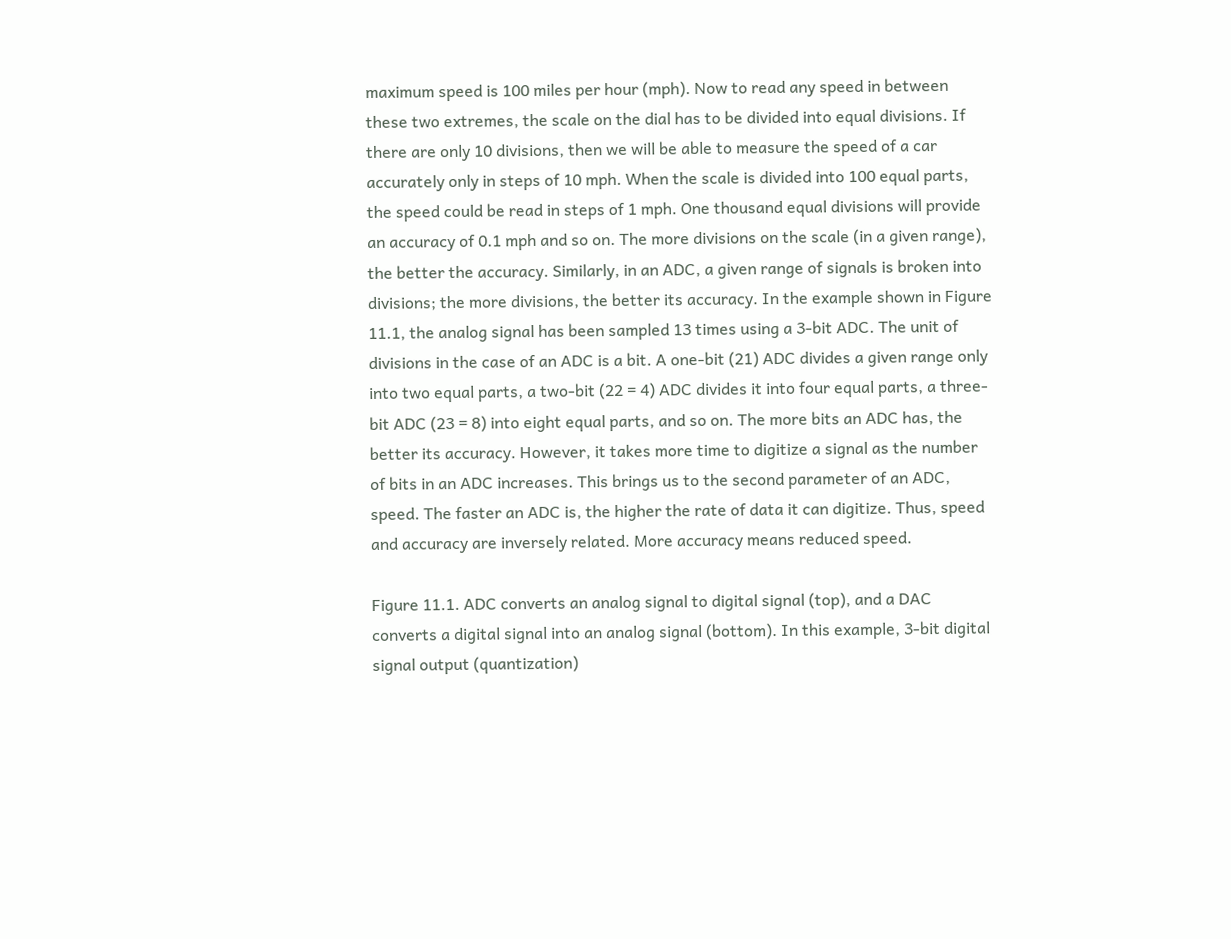maximum speed is 100 miles per hour (mph). Now to read any speed in between these two extremes, the scale on the dial has to be divided into equal divisions. If there are only 10 divisions, then we will be able to measure the speed of a car accurately only in steps of 10 mph. When the scale is divided into 100 equal parts, the speed could be read in steps of 1 mph. One thousand equal divisions will provide an accuracy of 0.1 mph and so on. The more divisions on the scale (in a given range), the better the accuracy. Similarly, in an ADC, a given range of signals is broken into divisions; the more divisions, the better its accuracy. In the example shown in Figure 11.1, the analog signal has been sampled 13 times using a 3-bit ADC. The unit of divisions in the case of an ADC is a bit. A one-bit (21) ADC divides a given range only into two equal parts, a two-bit (22 = 4) ADC divides it into four equal parts, a three-bit ADC (23 = 8) into eight equal parts, and so on. The more bits an ADC has, the better its accuracy. However, it takes more time to digitize a signal as the number of bits in an ADC increases. This brings us to the second parameter of an ADC, speed. The faster an ADC is, the higher the rate of data it can digitize. Thus, speed and accuracy are inversely related. More accuracy means reduced speed.

Figure 11.1. ADC converts an analog signal to digital signal (top), and a DAC converts a digital signal into an analog signal (bottom). In this example, 3-bit digital signal output (quantization)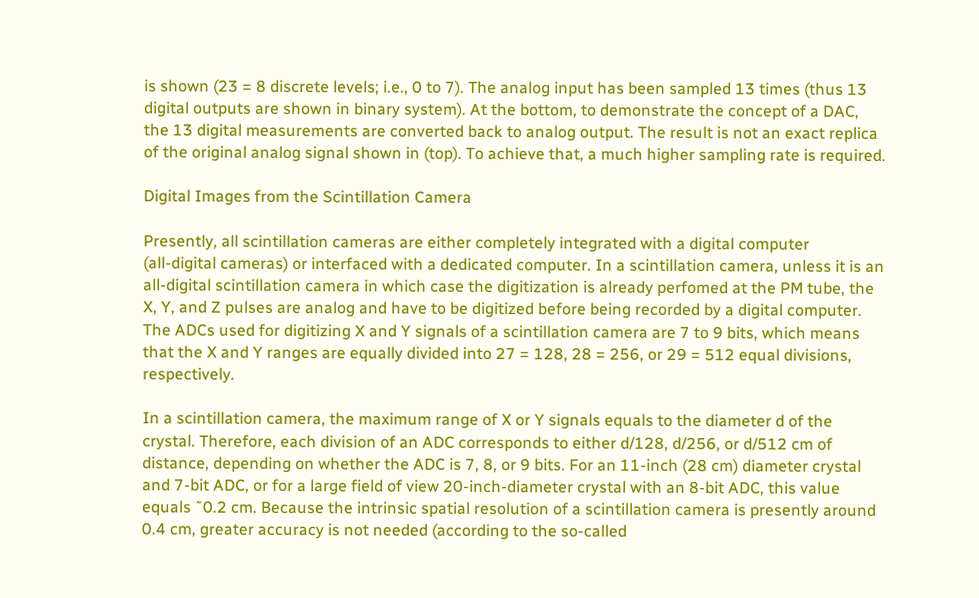is shown (23 = 8 discrete levels; i.e., 0 to 7). The analog input has been sampled 13 times (thus 13 digital outputs are shown in binary system). At the bottom, to demonstrate the concept of a DAC, the 13 digital measurements are converted back to analog output. The result is not an exact replica of the original analog signal shown in (top). To achieve that, a much higher sampling rate is required.

Digital Images from the Scintillation Camera

Presently, all scintillation cameras are either completely integrated with a digital computer
(all-digital cameras) or interfaced with a dedicated computer. In a scintillation camera, unless it is an all-digital scintillation camera in which case the digitization is already perfomed at the PM tube, the X, Y, and Z pulses are analog and have to be digitized before being recorded by a digital computer. The ADCs used for digitizing X and Y signals of a scintillation camera are 7 to 9 bits, which means that the X and Y ranges are equally divided into 27 = 128, 28 = 256, or 29 = 512 equal divisions, respectively.

In a scintillation camera, the maximum range of X or Y signals equals to the diameter d of the crystal. Therefore, each division of an ADC corresponds to either d/128, d/256, or d/512 cm of distance, depending on whether the ADC is 7, 8, or 9 bits. For an 11-inch (28 cm) diameter crystal and 7-bit ADC, or for a large field of view 20-inch-diameter crystal with an 8-bit ADC, this value equals ˜0.2 cm. Because the intrinsic spatial resolution of a scintillation camera is presently around 0.4 cm, greater accuracy is not needed (according to the so-called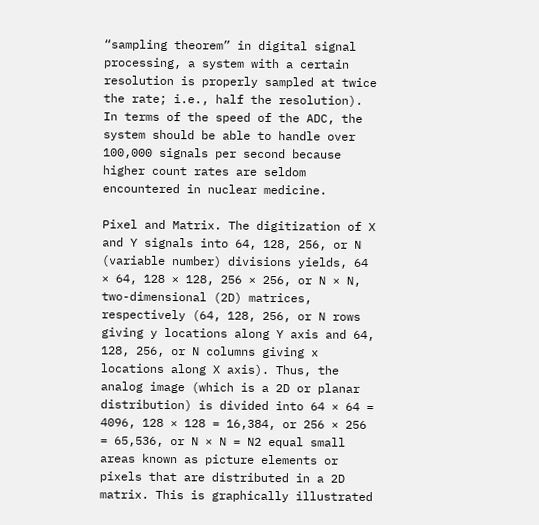“sampling theorem” in digital signal processing, a system with a certain resolution is properly sampled at twice the rate; i.e., half the resolution). In terms of the speed of the ADC, the system should be able to handle over 100,000 signals per second because higher count rates are seldom encountered in nuclear medicine.

Pixel and Matrix. The digitization of X and Y signals into 64, 128, 256, or N (variable number) divisions yields, 64 × 64, 128 × 128, 256 × 256, or N × N, two-dimensional (2D) matrices, respectively (64, 128, 256, or N rows giving y locations along Y axis and 64, 128, 256, or N columns giving x locations along X axis). Thus, the analog image (which is a 2D or planar distribution) is divided into 64 × 64 = 4096, 128 × 128 = 16,384, or 256 × 256 = 65,536, or N × N = N2 equal small areas known as picture elements or pixels that are distributed in a 2D matrix. This is graphically illustrated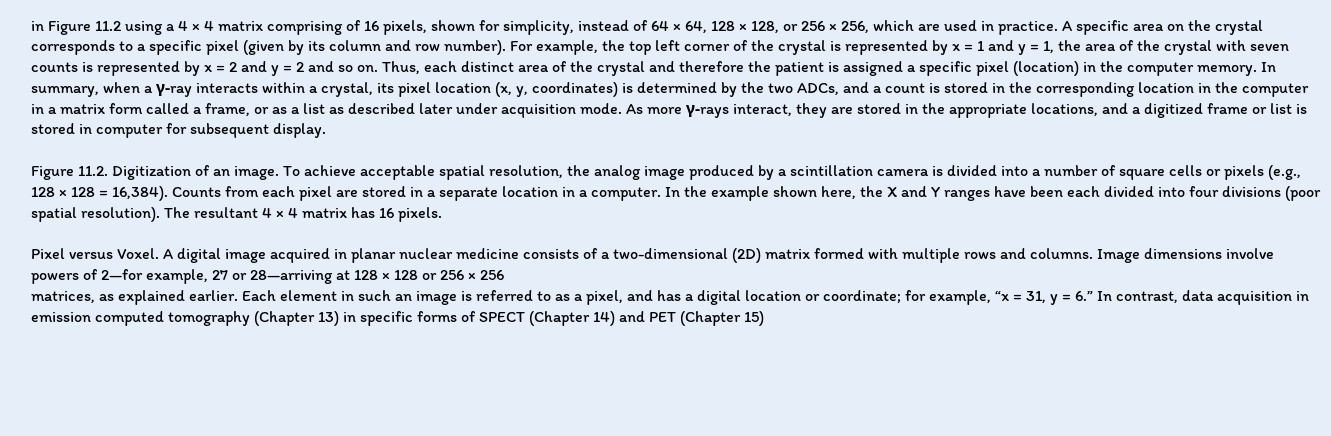in Figure 11.2 using a 4 × 4 matrix comprising of 16 pixels, shown for simplicity, instead of 64 × 64, 128 × 128, or 256 × 256, which are used in practice. A specific area on the crystal corresponds to a specific pixel (given by its column and row number). For example, the top left corner of the crystal is represented by x = 1 and y = 1, the area of the crystal with seven counts is represented by x = 2 and y = 2 and so on. Thus, each distinct area of the crystal and therefore the patient is assigned a specific pixel (location) in the computer memory. In summary, when a γ-ray interacts within a crystal, its pixel location (x, y, coordinates) is determined by the two ADCs, and a count is stored in the corresponding location in the computer in a matrix form called a frame, or as a list as described later under acquisition mode. As more γ-rays interact, they are stored in the appropriate locations, and a digitized frame or list is stored in computer for subsequent display.

Figure 11.2. Digitization of an image. To achieve acceptable spatial resolution, the analog image produced by a scintillation camera is divided into a number of square cells or pixels (e.g., 128 × 128 = 16,384). Counts from each pixel are stored in a separate location in a computer. In the example shown here, the X and Y ranges have been each divided into four divisions (poor spatial resolution). The resultant 4 × 4 matrix has 16 pixels.

Pixel versus Voxel. A digital image acquired in planar nuclear medicine consists of a two-dimensional (2D) matrix formed with multiple rows and columns. Image dimensions involve powers of 2—for example, 27 or 28—arriving at 128 × 128 or 256 × 256
matrices, as explained earlier. Each element in such an image is referred to as a pixel, and has a digital location or coordinate; for example, “x = 31, y = 6.” In contrast, data acquisition in emission computed tomography (Chapter 13) in specific forms of SPECT (Chapter 14) and PET (Chapter 15)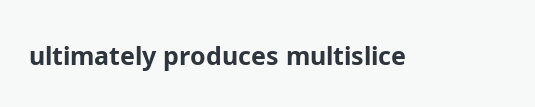ultimately produces multislice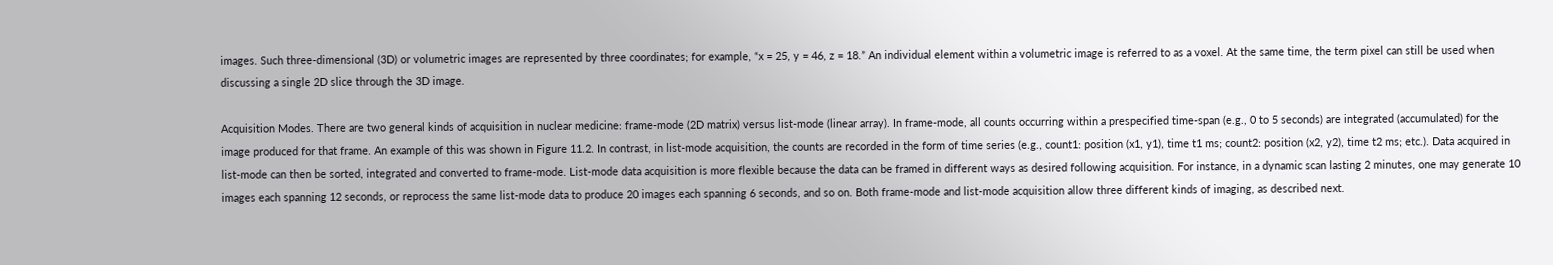images. Such three-dimensional (3D) or volumetric images are represented by three coordinates; for example, “x = 25, y = 46, z = 18.” An individual element within a volumetric image is referred to as a voxel. At the same time, the term pixel can still be used when discussing a single 2D slice through the 3D image.

Acquisition Modes. There are two general kinds of acquisition in nuclear medicine: frame-mode (2D matrix) versus list-mode (linear array). In frame-mode, all counts occurring within a prespecified time-span (e.g., 0 to 5 seconds) are integrated (accumulated) for the image produced for that frame. An example of this was shown in Figure 11.2. In contrast, in list-mode acquisition, the counts are recorded in the form of time series (e.g., count1: position (x1, y1), time t1 ms; count2: position (x2, y2), time t2 ms; etc.). Data acquired in list-mode can then be sorted, integrated and converted to frame-mode. List-mode data acquisition is more flexible because the data can be framed in different ways as desired following acquisition. For instance, in a dynamic scan lasting 2 minutes, one may generate 10 images each spanning 12 seconds, or reprocess the same list-mode data to produce 20 images each spanning 6 seconds, and so on. Both frame-mode and list-mode acquisition allow three different kinds of imaging, as described next.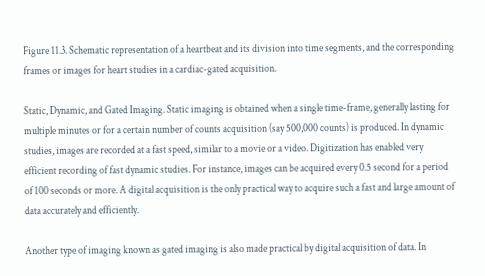Figure 11.3. Schematic representation of a heartbeat and its division into time segments, and the corresponding frames or images for heart studies in a cardiac-gated acquisition.

Static, Dynamic, and Gated Imaging. Static imaging is obtained when a single time-frame, generally lasting for multiple minutes or for a certain number of counts acquisition (say 500,000 counts) is produced. In dynamic studies, images are recorded at a fast speed, similar to a movie or a video. Digitization has enabled very efficient recording of fast dynamic studies. For instance, images can be acquired every 0.5 second for a period of 100 seconds or more. A digital acquisition is the only practical way to acquire such a fast and large amount of data accurately and efficiently.

Another type of imaging known as gated imaging is also made practical by digital acquisition of data. In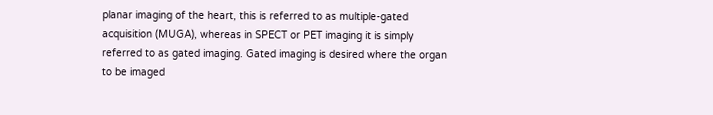planar imaging of the heart, this is referred to as multiple-gated acquisition (MUGA), whereas in SPECT or PET imaging it is simply referred to as gated imaging. Gated imaging is desired where the organ to be imaged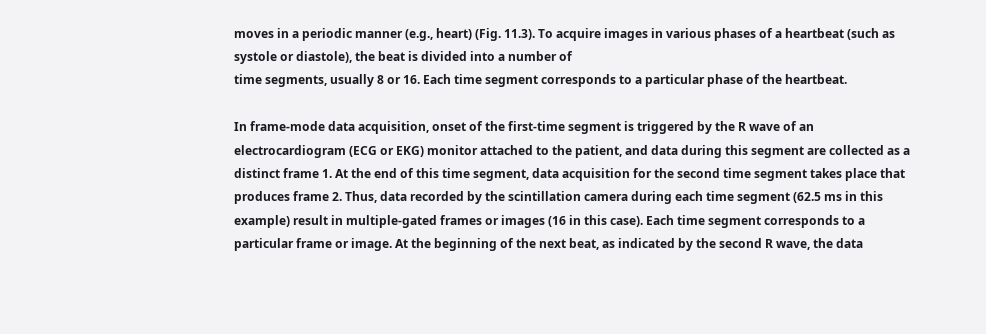moves in a periodic manner (e.g., heart) (Fig. 11.3). To acquire images in various phases of a heartbeat (such as systole or diastole), the beat is divided into a number of
time segments, usually 8 or 16. Each time segment corresponds to a particular phase of the heartbeat.

In frame-mode data acquisition, onset of the first-time segment is triggered by the R wave of an electrocardiogram (ECG or EKG) monitor attached to the patient, and data during this segment are collected as a distinct frame 1. At the end of this time segment, data acquisition for the second time segment takes place that produces frame 2. Thus, data recorded by the scintillation camera during each time segment (62.5 ms in this example) result in multiple-gated frames or images (16 in this case). Each time segment corresponds to a particular frame or image. At the beginning of the next beat, as indicated by the second R wave, the data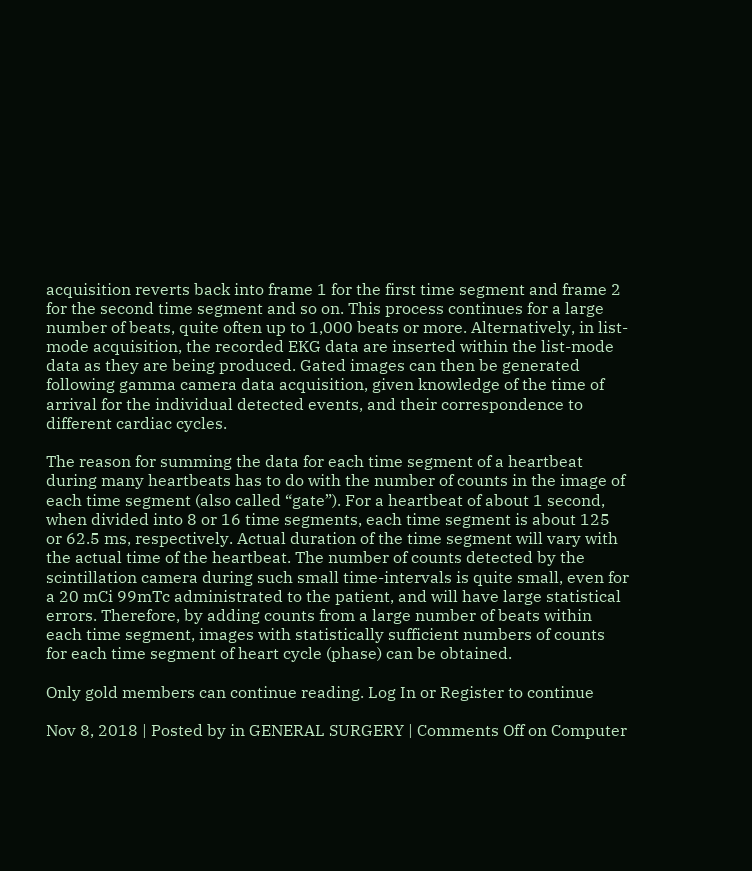acquisition reverts back into frame 1 for the first time segment and frame 2 for the second time segment and so on. This process continues for a large number of beats, quite often up to 1,000 beats or more. Alternatively, in list-mode acquisition, the recorded EKG data are inserted within the list-mode data as they are being produced. Gated images can then be generated following gamma camera data acquisition, given knowledge of the time of arrival for the individual detected events, and their correspondence to different cardiac cycles.

The reason for summing the data for each time segment of a heartbeat during many heartbeats has to do with the number of counts in the image of each time segment (also called “gate”). For a heartbeat of about 1 second, when divided into 8 or 16 time segments, each time segment is about 125 or 62.5 ms, respectively. Actual duration of the time segment will vary with the actual time of the heartbeat. The number of counts detected by the scintillation camera during such small time-intervals is quite small, even for a 20 mCi 99mTc administrated to the patient, and will have large statistical errors. Therefore, by adding counts from a large number of beats within each time segment, images with statistically sufficient numbers of counts for each time segment of heart cycle (phase) can be obtained.

Only gold members can continue reading. Log In or Register to continue

Nov 8, 2018 | Posted by in GENERAL SURGERY | Comments Off on Computer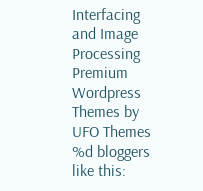Interfacing and Image Processing
Premium Wordpress Themes by UFO Themes
%d bloggers like this: